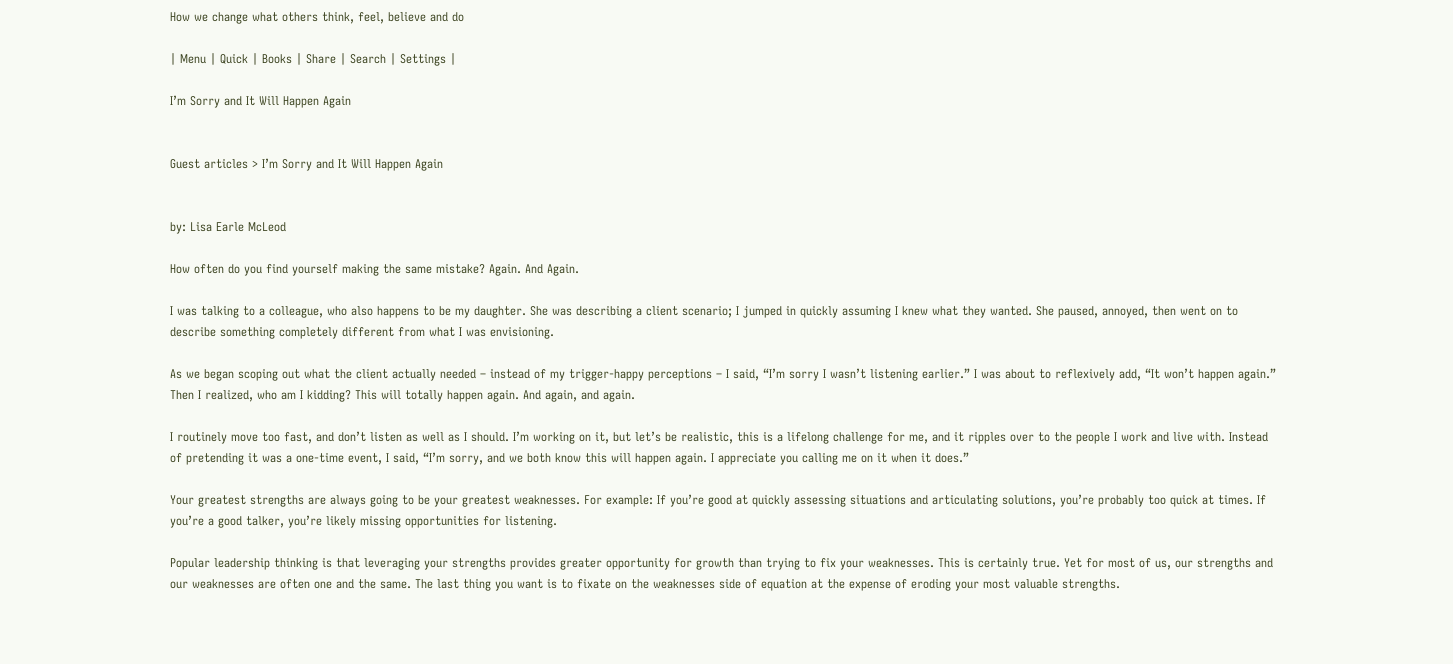How we change what others think, feel, believe and do

| Menu | Quick | Books | Share | Search | Settings |

I’m Sorry and It Will Happen Again


Guest articles > I’m Sorry and It Will Happen Again


by: Lisa Earle McLeod

How often do you find yourself making the same mistake? Again. And Again.

I was talking to a colleague, who also happens to be my daughter. She was describing a client scenario; I jumped in quickly assuming I knew what they wanted. She paused, annoyed, then went on to describe something completely different from what I was envisioning.

As we began scoping out what the client actually needed – instead of my trigger-happy perceptions – I said, “I’m sorry I wasn’t listening earlier.” I was about to reflexively add, “It won’t happen again.” Then I realized, who am I kidding? This will totally happen again. And again, and again.

I routinely move too fast, and don’t listen as well as I should. I’m working on it, but let’s be realistic, this is a lifelong challenge for me, and it ripples over to the people I work and live with. Instead of pretending it was a one-time event, I said, “I’m sorry, and we both know this will happen again. I appreciate you calling me on it when it does.”

Your greatest strengths are always going to be your greatest weaknesses. For example: If you’re good at quickly assessing situations and articulating solutions, you’re probably too quick at times. If you’re a good talker, you’re likely missing opportunities for listening.

Popular leadership thinking is that leveraging your strengths provides greater opportunity for growth than trying to fix your weaknesses. This is certainly true. Yet for most of us, our strengths and our weaknesses are often one and the same. The last thing you want is to fixate on the weaknesses side of equation at the expense of eroding your most valuable strengths.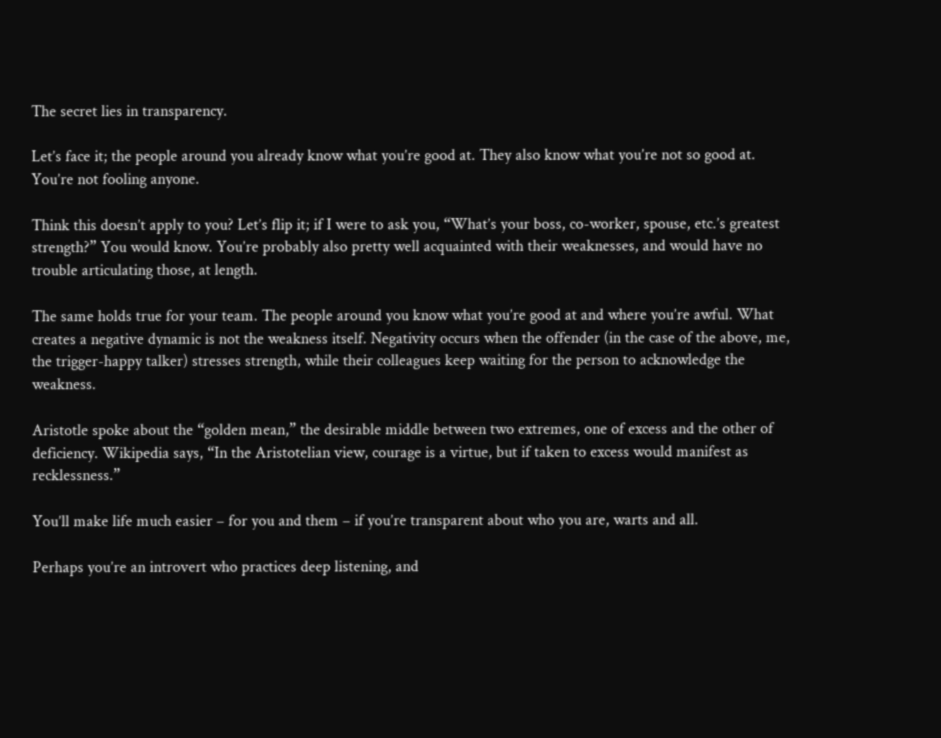The secret lies in transparency.

Let’s face it; the people around you already know what you’re good at. They also know what you’re not so good at. You’re not fooling anyone.

Think this doesn’t apply to you? Let’s flip it; if I were to ask you, “What’s your boss, co-worker, spouse, etc.’s greatest strength?” You would know. You’re probably also pretty well acquainted with their weaknesses, and would have no trouble articulating those, at length.

The same holds true for your team. The people around you know what you’re good at and where you’re awful. What creates a negative dynamic is not the weakness itself. Negativity occurs when the offender (in the case of the above, me, the trigger-happy talker) stresses strength, while their colleagues keep waiting for the person to acknowledge the weakness.

Aristotle spoke about the “golden mean,” the desirable middle between two extremes, one of excess and the other of deficiency. Wikipedia says, “In the Aristotelian view, courage is a virtue, but if taken to excess would manifest as recklessness.”

You’ll make life much easier – for you and them – if you’re transparent about who you are, warts and all.

Perhaps you’re an introvert who practices deep listening, and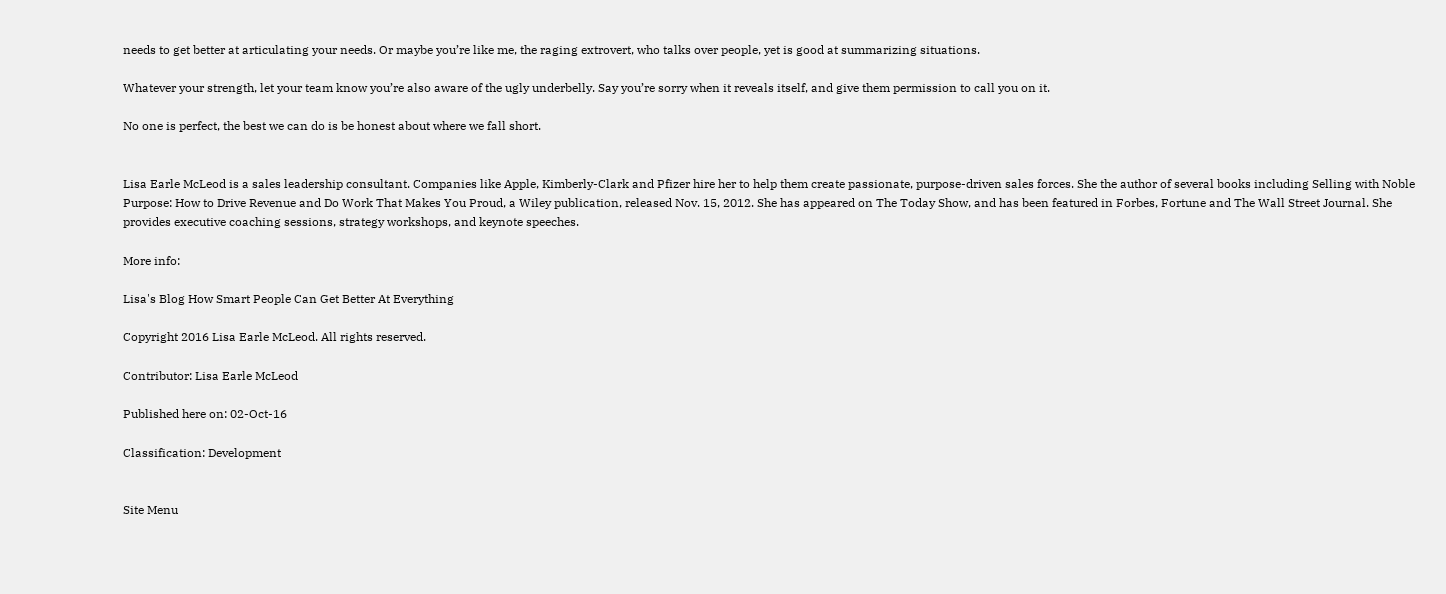needs to get better at articulating your needs. Or maybe you’re like me, the raging extrovert, who talks over people, yet is good at summarizing situations.

Whatever your strength, let your team know you’re also aware of the ugly underbelly. Say you’re sorry when it reveals itself, and give them permission to call you on it.

No one is perfect, the best we can do is be honest about where we fall short.


Lisa Earle McLeod is a sales leadership consultant. Companies like Apple, Kimberly-Clark and Pfizer hire her to help them create passionate, purpose-driven sales forces. She the author of several books including Selling with Noble Purpose: How to Drive Revenue and Do Work That Makes You Proud, a Wiley publication, released Nov. 15, 2012. She has appeared on The Today Show, and has been featured in Forbes, Fortune and The Wall Street Journal. She provides executive coaching sessions, strategy workshops, and keynote speeches.

More info:

Lisa's Blog How Smart People Can Get Better At Everything

Copyright 2016 Lisa Earle McLeod. All rights reserved.

Contributor: Lisa Earle McLeod

Published here on: 02-Oct-16

Classification: Development


Site Menu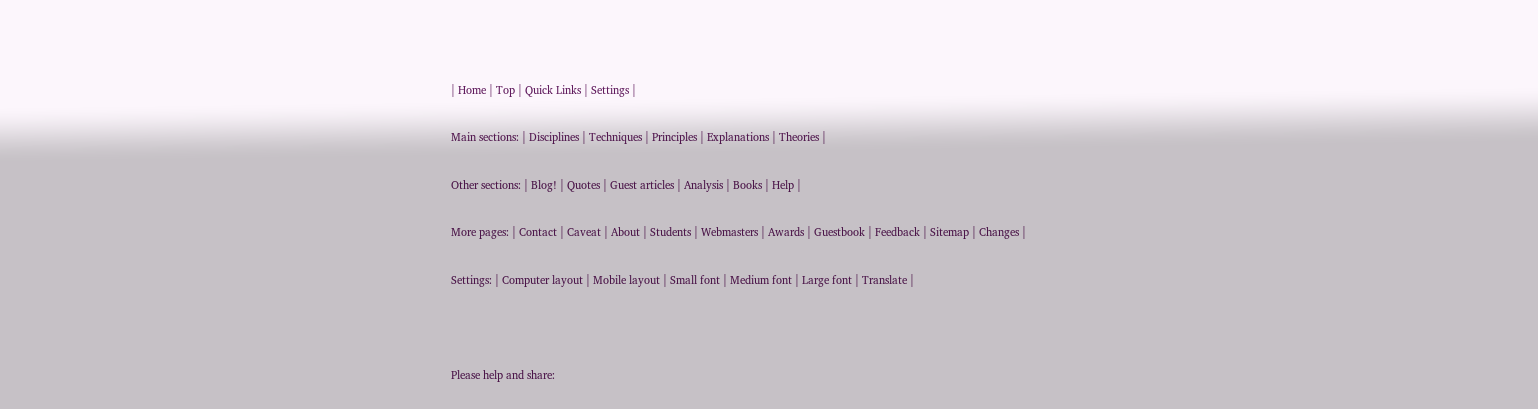| Home | Top | Quick Links | Settings |

Main sections: | Disciplines | Techniques | Principles | Explanations | Theories |

Other sections: | Blog! | Quotes | Guest articles | Analysis | Books | Help |

More pages: | Contact | Caveat | About | Students | Webmasters | Awards | Guestbook | Feedback | Sitemap | Changes |

Settings: | Computer layout | Mobile layout | Small font | Medium font | Large font | Translate |



Please help and share: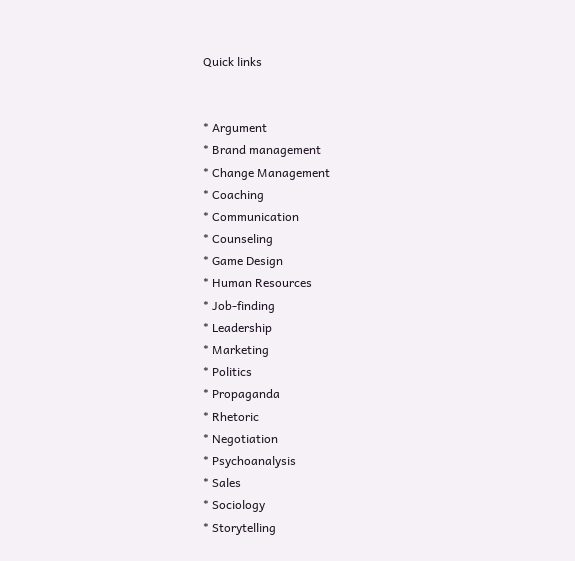Quick links


* Argument
* Brand management
* Change Management
* Coaching
* Communication
* Counseling
* Game Design
* Human Resources
* Job-finding
* Leadership
* Marketing
* Politics
* Propaganda
* Rhetoric
* Negotiation
* Psychoanalysis
* Sales
* Sociology
* Storytelling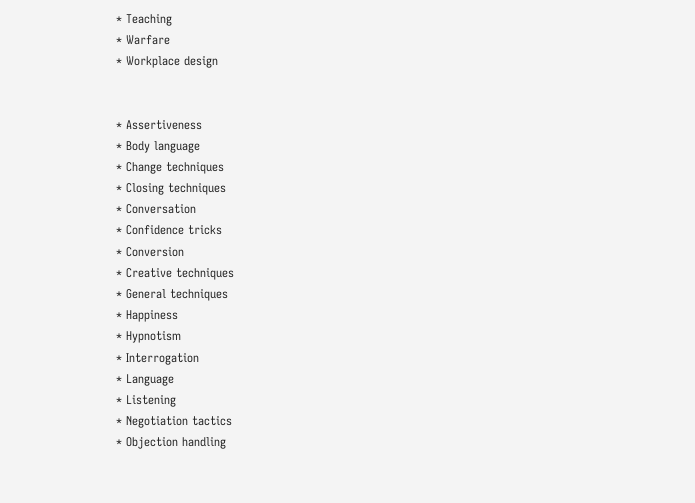* Teaching
* Warfare
* Workplace design


* Assertiveness
* Body language
* Change techniques
* Closing techniques
* Conversation
* Confidence tricks
* Conversion
* Creative techniques
* General techniques
* Happiness
* Hypnotism
* Interrogation
* Language
* Listening
* Negotiation tactics
* Objection handling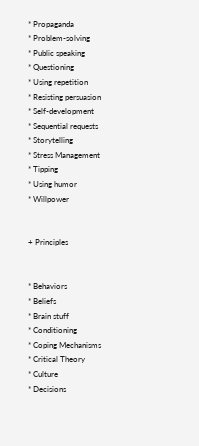* Propaganda
* Problem-solving
* Public speaking
* Questioning
* Using repetition
* Resisting persuasion
* Self-development
* Sequential requests
* Storytelling
* Stress Management
* Tipping
* Using humor
* Willpower


+ Principles


* Behaviors
* Beliefs
* Brain stuff
* Conditioning
* Coping Mechanisms
* Critical Theory
* Culture
* Decisions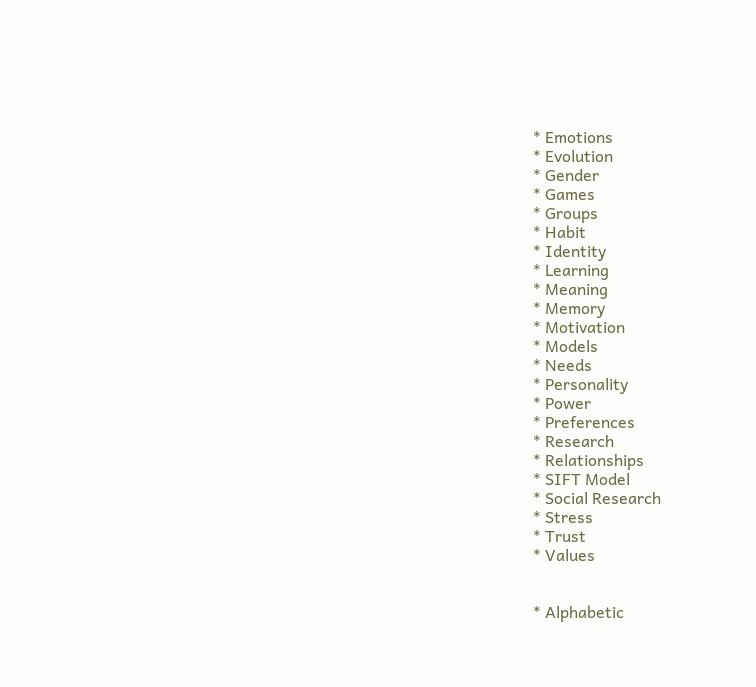* Emotions
* Evolution
* Gender
* Games
* Groups
* Habit
* Identity
* Learning
* Meaning
* Memory
* Motivation
* Models
* Needs
* Personality
* Power
* Preferences
* Research
* Relationships
* SIFT Model
* Social Research
* Stress
* Trust
* Values


* Alphabetic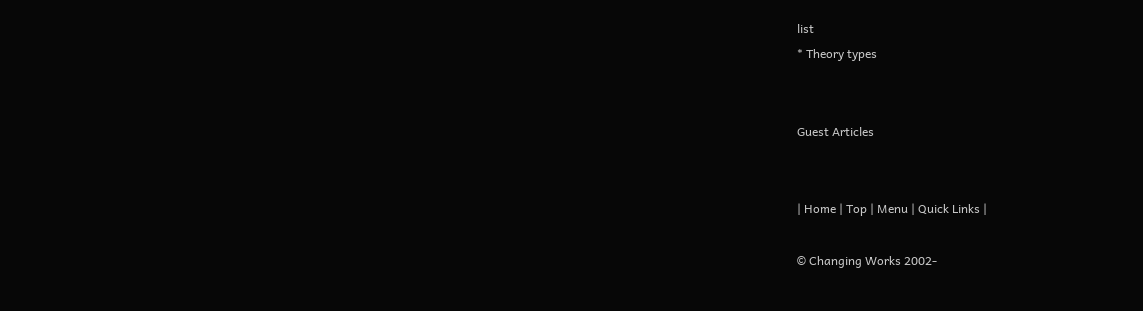list
* Theory types


Guest Articles


| Home | Top | Menu | Quick Links |

© Changing Works 2002-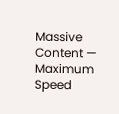Massive Content — Maximum Speed